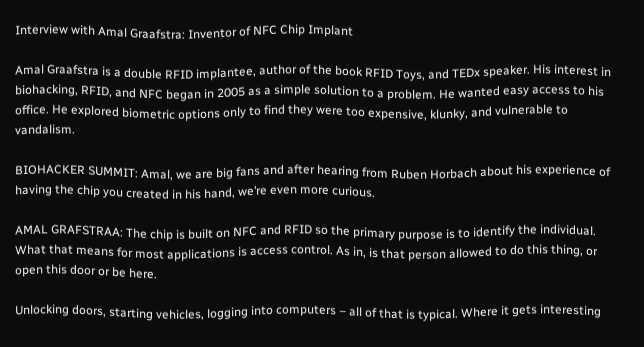Interview with Amal Graafstra: Inventor of NFC Chip Implant

Amal Graafstra is a double RFID implantee, author of the book RFID Toys, and TEDx speaker. His interest in biohacking, RFID, and NFC began in 2005 as a simple solution to a problem. He wanted easy access to his office. He explored biometric options only to find they were too expensive, klunky, and vulnerable to vandalism.

BIOHACKER SUMMIT: Amal, we are big fans and after hearing from Ruben Horbach about his experience of having the chip you created in his hand, we’re even more curious.

AMAL GRAFSTRAA: The chip is built on NFC and RFID so the primary purpose is to identify the individual. What that means for most applications is access control. As in, is that person allowed to do this thing, or open this door or be here.

Unlocking doors, starting vehicles, logging into computers – all of that is typical. Where it gets interesting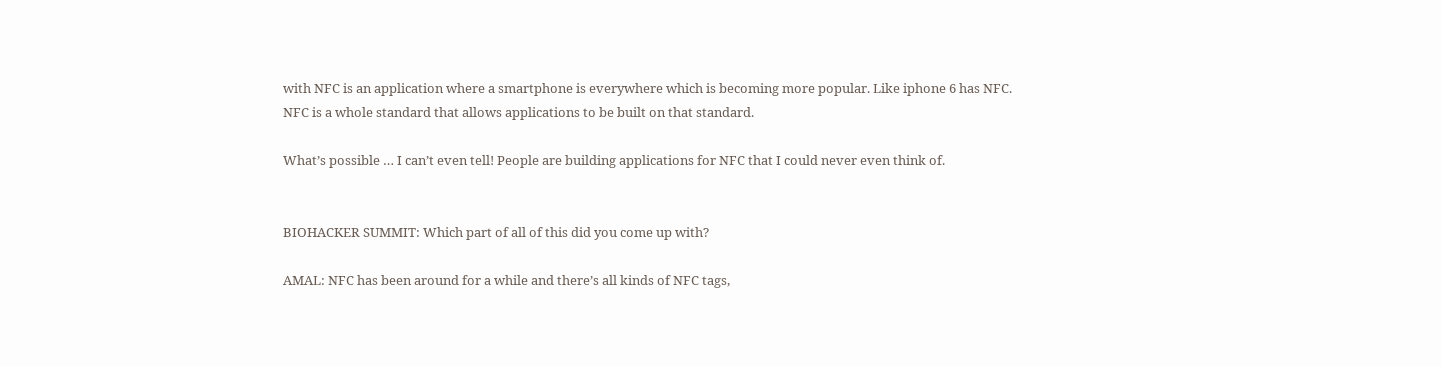with NFC is an application where a smartphone is everywhere which is becoming more popular. Like iphone 6 has NFC. NFC is a whole standard that allows applications to be built on that standard.

What’s possible … I can’t even tell! People are building applications for NFC that I could never even think of.


BIOHACKER SUMMIT: Which part of all of this did you come up with?

AMAL: NFC has been around for a while and there’s all kinds of NFC tags,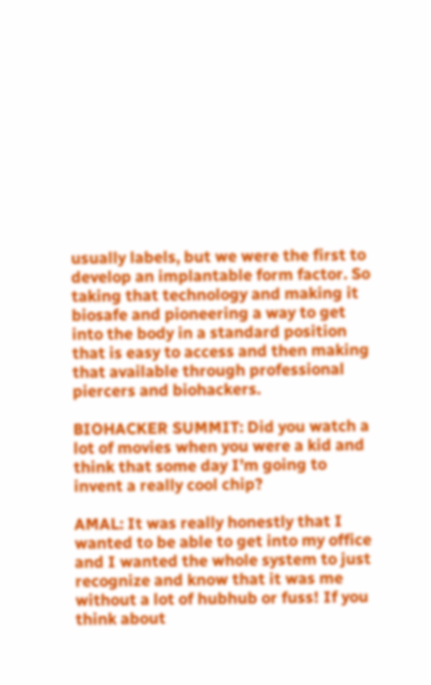usually labels, but we were the first to develop an implantable form factor. So taking that technology and making it biosafe and pioneering a way to get into the body in a standard position that is easy to access and then making that available through professional piercers and biohackers.

BIOHACKER SUMMIT: Did you watch a lot of movies when you were a kid and think that some day I’m going to invent a really cool chip?

AMAL: It was really honestly that I wanted to be able to get into my office and I wanted the whole system to just recognize and know that it was me without a lot of hubhub or fuss! If you think about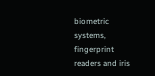biometric systems, fingerprint readers and iris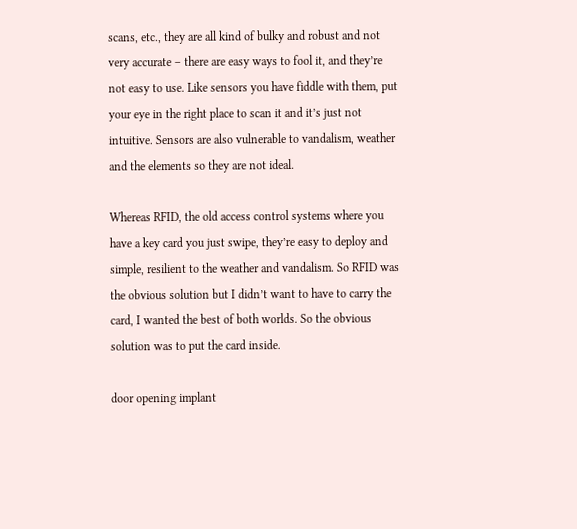scans, etc., they are all kind of bulky and robust and not very accurate – there are easy ways to fool it, and they’re not easy to use. Like sensors you have fiddle with them, put your eye in the right place to scan it and it’s just not intuitive. Sensors are also vulnerable to vandalism, weather and the elements so they are not ideal.

Whereas RFID, the old access control systems where you have a key card you just swipe, they’re easy to deploy and simple, resilient to the weather and vandalism. So RFID was the obvious solution but I didn’t want to have to carry the card, I wanted the best of both worlds. So the obvious solution was to put the card inside.

door opening implant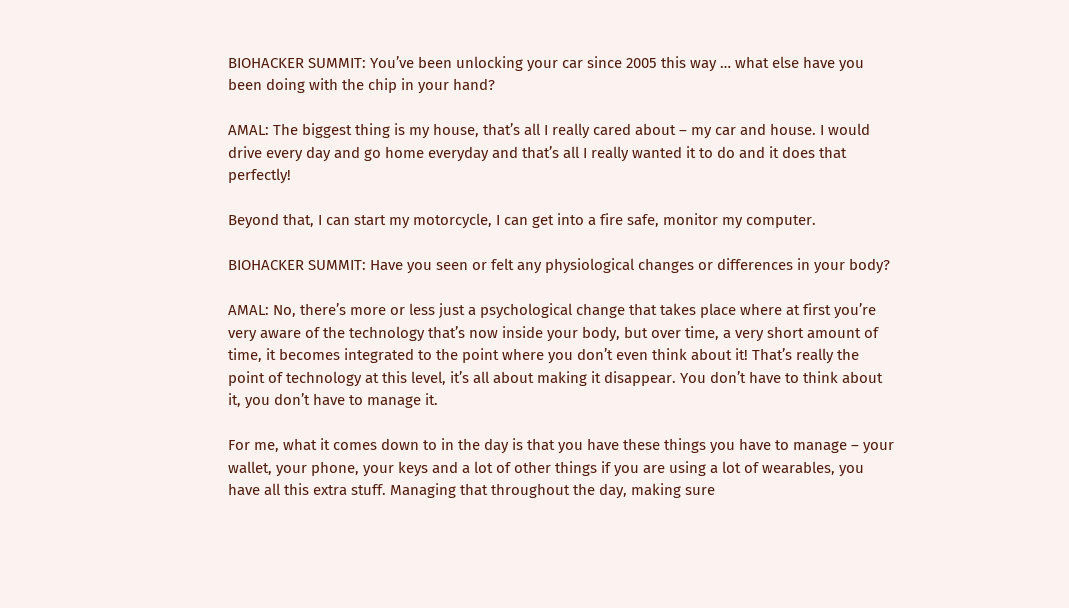BIOHACKER SUMMIT: You’ve been unlocking your car since 2005 this way … what else have you been doing with the chip in your hand?

AMAL: The biggest thing is my house, that’s all I really cared about – my car and house. I would drive every day and go home everyday and that’s all I really wanted it to do and it does that perfectly!

Beyond that, I can start my motorcycle, I can get into a fire safe, monitor my computer.

BIOHACKER SUMMIT: Have you seen or felt any physiological changes or differences in your body?

AMAL: No, there’s more or less just a psychological change that takes place where at first you’re very aware of the technology that’s now inside your body, but over time, a very short amount of time, it becomes integrated to the point where you don’t even think about it! That’s really the point of technology at this level, it’s all about making it disappear. You don’t have to think about it, you don’t have to manage it.

For me, what it comes down to in the day is that you have these things you have to manage – your wallet, your phone, your keys and a lot of other things if you are using a lot of wearables, you have all this extra stuff. Managing that throughout the day, making sure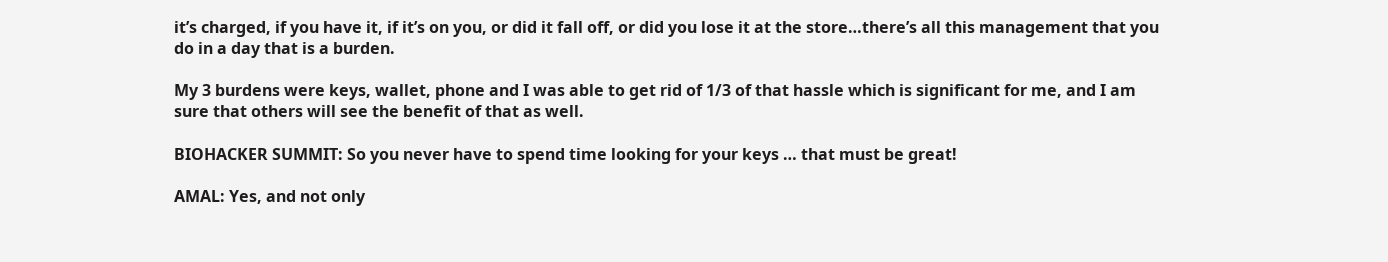it’s charged, if you have it, if it’s on you, or did it fall off, or did you lose it at the store…there’s all this management that you do in a day that is a burden.

My 3 burdens were keys, wallet, phone and I was able to get rid of 1/3 of that hassle which is significant for me, and I am sure that others will see the benefit of that as well.

BIOHACKER SUMMIT: So you never have to spend time looking for your keys … that must be great!

AMAL: Yes, and not only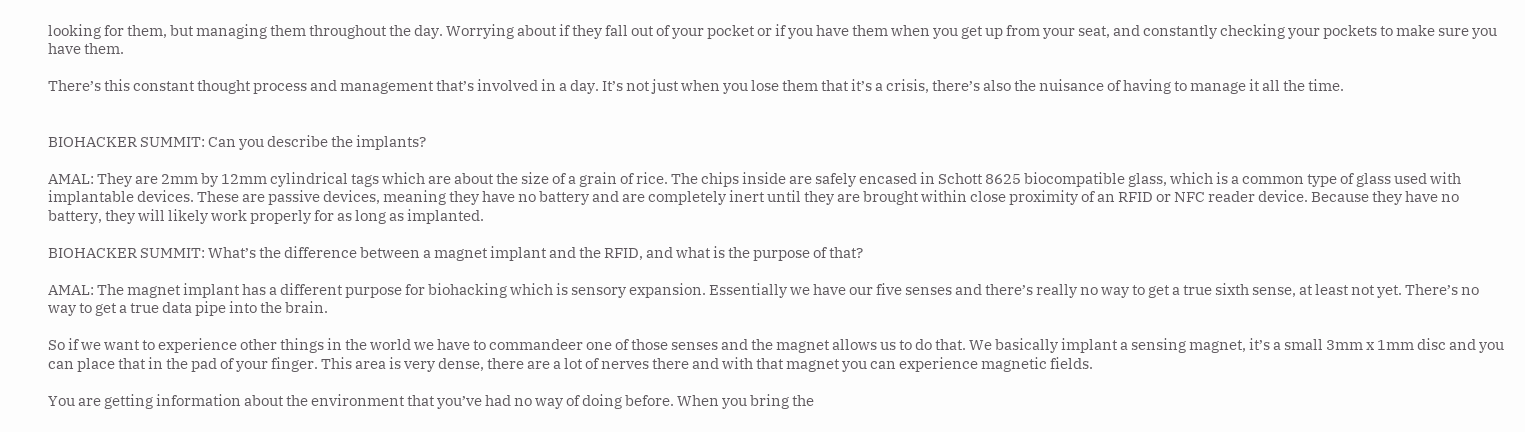looking for them, but managing them throughout the day. Worrying about if they fall out of your pocket or if you have them when you get up from your seat, and constantly checking your pockets to make sure you have them.

There’s this constant thought process and management that’s involved in a day. It’s not just when you lose them that it’s a crisis, there’s also the nuisance of having to manage it all the time.


BIOHACKER SUMMIT: Can you describe the implants?

AMAL: They are 2mm by 12mm cylindrical tags which are about the size of a grain of rice. The chips inside are safely encased in Schott 8625 biocompatible glass, which is a common type of glass used with implantable devices. These are passive devices, meaning they have no battery and are completely inert until they are brought within close proximity of an RFID or NFC reader device. Because they have no battery, they will likely work properly for as long as implanted.

BIOHACKER SUMMIT: What’s the difference between a magnet implant and the RFID, and what is the purpose of that?

AMAL: The magnet implant has a different purpose for biohacking which is sensory expansion. Essentially we have our five senses and there’s really no way to get a true sixth sense, at least not yet. There’s no way to get a true data pipe into the brain.

So if we want to experience other things in the world we have to commandeer one of those senses and the magnet allows us to do that. We basically implant a sensing magnet, it’s a small 3mm x 1mm disc and you can place that in the pad of your finger. This area is very dense, there are a lot of nerves there and with that magnet you can experience magnetic fields.

You are getting information about the environment that you’ve had no way of doing before. When you bring the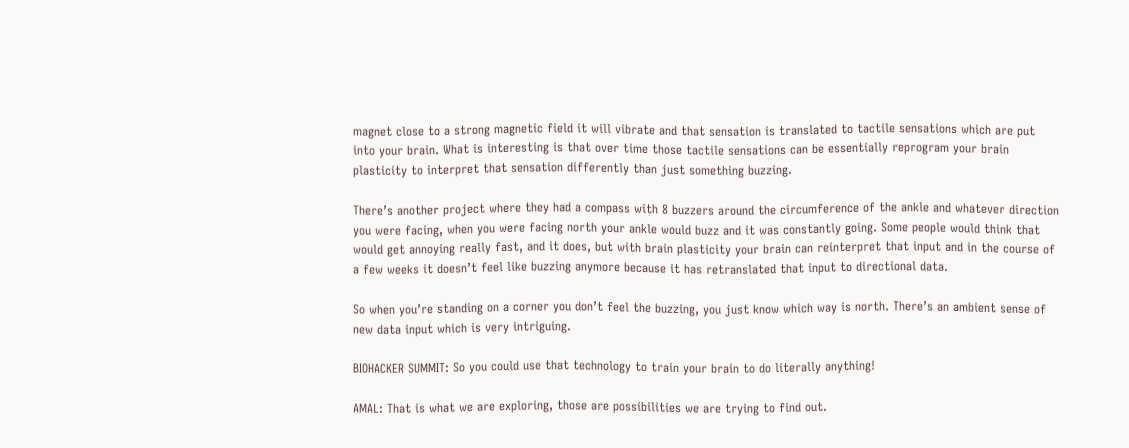magnet close to a strong magnetic field it will vibrate and that sensation is translated to tactile sensations which are put into your brain. What is interesting is that over time those tactile sensations can be essentially reprogram your brain plasticity to interpret that sensation differently than just something buzzing.

There’s another project where they had a compass with 8 buzzers around the circumference of the ankle and whatever direction you were facing, when you were facing north your ankle would buzz and it was constantly going. Some people would think that would get annoying really fast, and it does, but with brain plasticity your brain can reinterpret that input and in the course of a few weeks it doesn’t feel like buzzing anymore because it has retranslated that input to directional data.

So when you’re standing on a corner you don’t feel the buzzing, you just know which way is north. There’s an ambient sense of new data input which is very intriguing.

BIOHACKER SUMMIT: So you could use that technology to train your brain to do literally anything!

AMAL: That is what we are exploring, those are possibilities we are trying to find out.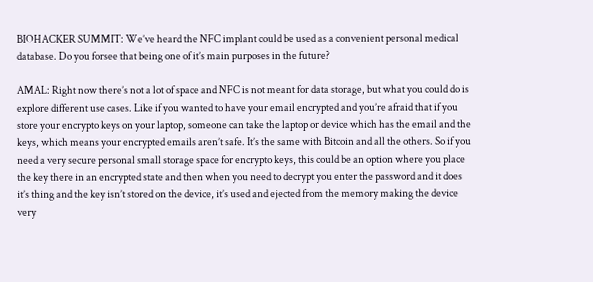BIOHACKER SUMMIT: We’ve heard the NFC implant could be used as a convenient personal medical database. Do you forsee that being one of it’s main purposes in the future?

AMAL: Right now there’s not a lot of space and NFC is not meant for data storage, but what you could do is explore different use cases. Like if you wanted to have your email encrypted and you’re afraid that if you store your encrypto keys on your laptop, someone can take the laptop or device which has the email and the keys, which means your encrypted emails aren’t safe. It’s the same with Bitcoin and all the others. So if you need a very secure personal small storage space for encrypto keys, this could be an option where you place the key there in an encrypted state and then when you need to decrypt you enter the password and it does it’s thing and the key isn’t stored on the device, it’s used and ejected from the memory making the device very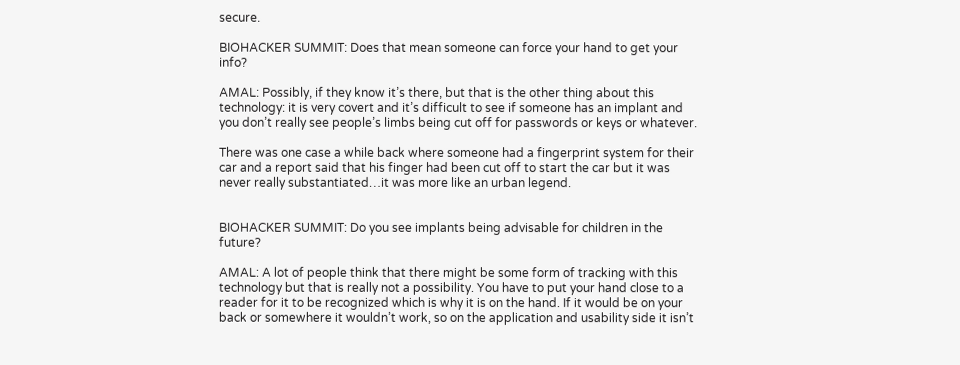secure.

BIOHACKER SUMMIT: Does that mean someone can force your hand to get your info?

AMAL: Possibly, if they know it’s there, but that is the other thing about this technology: it is very covert and it’s difficult to see if someone has an implant and you don’t really see people’s limbs being cut off for passwords or keys or whatever.

There was one case a while back where someone had a fingerprint system for their car and a report said that his finger had been cut off to start the car but it was never really substantiated…it was more like an urban legend.


BIOHACKER SUMMIT: Do you see implants being advisable for children in the future?

AMAL: A lot of people think that there might be some form of tracking with this technology but that is really not a possibility. You have to put your hand close to a reader for it to be recognized which is why it is on the hand. If it would be on your back or somewhere it wouldn’t work, so on the application and usability side it isn’t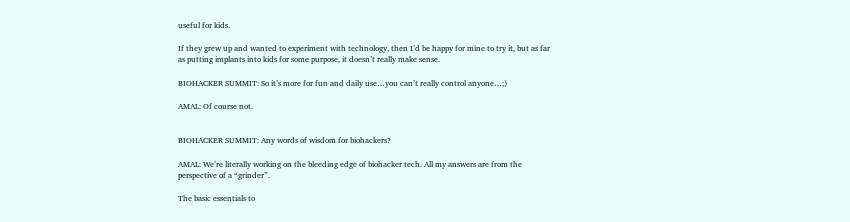useful for kids.

If they grew up and wanted to experiment with technology, then I’d be happy for mine to try it, but as far as putting implants into kids for some purpose, it doesn’t really make sense.

BIOHACKER SUMMIT: So it’s more for fun and daily use…you can’t really control anyone…;)

AMAL: Of course not.


BIOHACKER SUMMIT: Any words of wisdom for biohackers?

AMAL: We’re literally working on the bleeding edge of biohacker tech. All my answers are from the perspective of a “grinder”.

The basic essentials to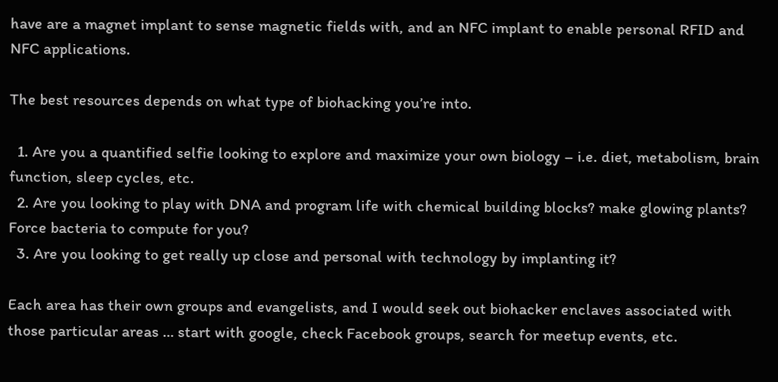have are a magnet implant to sense magnetic fields with, and an NFC implant to enable personal RFID and NFC applications.

The best resources depends on what type of biohacking you’re into.

  1. Are you a quantified selfie looking to explore and maximize your own biology – i.e. diet, metabolism, brain function, sleep cycles, etc.
  2. Are you looking to play with DNA and program life with chemical building blocks? make glowing plants? Force bacteria to compute for you?
  3. Are you looking to get really up close and personal with technology by implanting it?

Each area has their own groups and evangelists, and I would seek out biohacker enclaves associated with those particular areas … start with google, check Facebook groups, search for meetup events, etc.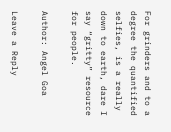For grinders and to a degree the quantified selfies, is a really down to earth, dare I say “gritty” resource for people.

Author: Angel Goa

Leave a Reply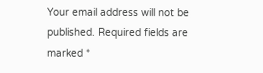Your email address will not be published. Required fields are marked *